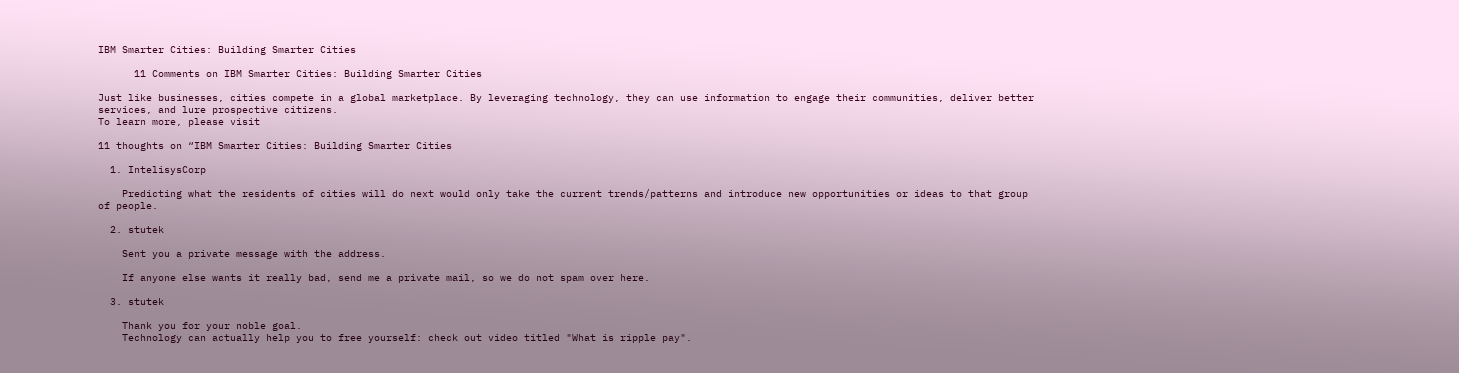IBM Smarter Cities: Building Smarter Cities

      11 Comments on IBM Smarter Cities: Building Smarter Cities

Just like businesses, cities compete in a global marketplace. By leveraging technology, they can use information to engage their communities, deliver better services, and lure prospective citizens.
To learn more, please visit

11 thoughts on “IBM Smarter Cities: Building Smarter Cities

  1. IntelisysCorp

    Predicting what the residents of cities will do next would only take the current trends/patterns and introduce new opportunities or ideas to that group of people.

  2. stutek

    Sent you a private message with the address.

    If anyone else wants it really bad, send me a private mail, so we do not spam over here.

  3. stutek

    Thank you for your noble goal.
    Technology can actually help you to free yourself: check out video titled "What is ripple pay".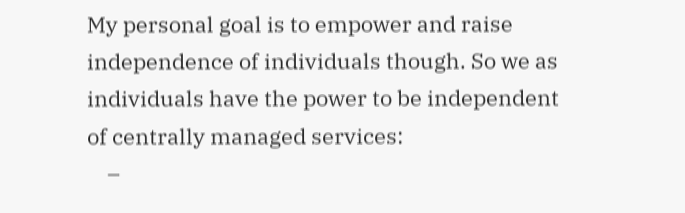My personal goal is to empower and raise independence of individuals though. So we as individuals have the power to be independent of centrally managed services:
    –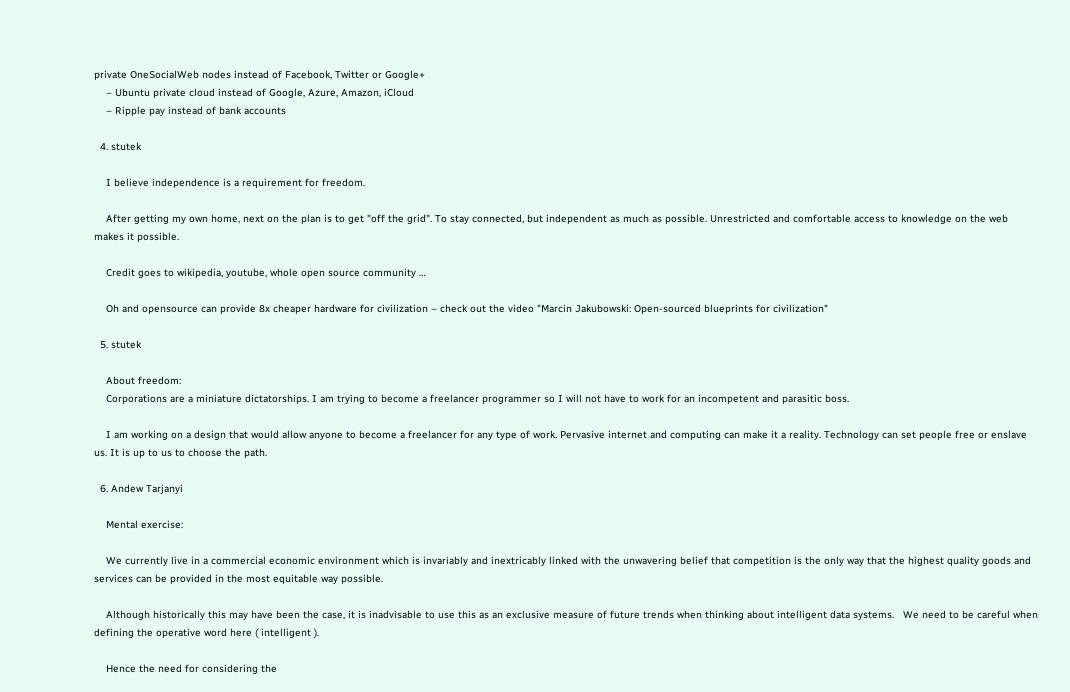private OneSocialWeb nodes instead of Facebook, Twitter or Google+
    – Ubuntu private cloud instead of Google, Azure, Amazon, iCloud
    – Ripple pay instead of bank accounts

  4. stutek

    I believe independence is a requirement for freedom.

    After getting my own home, next on the plan is to get "off the grid". To stay connected, but independent as much as possible. Unrestricted and comfortable access to knowledge on the web makes it possible.

    Credit goes to wikipedia, youtube, whole open source community …

    Oh and opensource can provide 8x cheaper hardware for civilization – check out the video "Marcin Jakubowski: Open-sourced blueprints for civilization"

  5. stutek

    About freedom:
    Corporations are a miniature dictatorships. I am trying to become a freelancer programmer so I will not have to work for an incompetent and parasitic boss.

    I am working on a design that would allow anyone to become a freelancer for any type of work. Pervasive internet and computing can make it a reality. Technology can set people free or enslave us. It is up to us to choose the path.

  6. Andew Tarjanyi

    Mental exercise:

    We currently live in a commercial economic environment which is invariably and inextricably linked with the unwavering belief that competition is the only way that the highest quality goods and services can be provided in the most equitable way possible.

    Although historically this may have been the case, it is inadvisable to use this as an exclusive measure of future trends when thinking about intelligent data systems.   We need to be careful when defining the operative word here ( intelligent ).

    Hence the need for considering the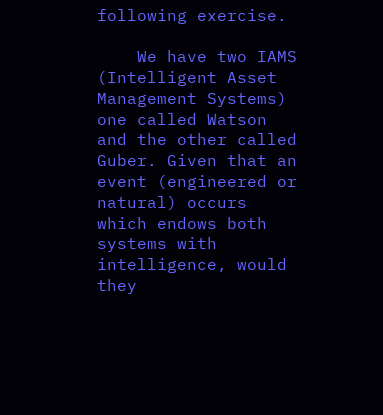following exercise.

    We have two IAMS (Intelligent Asset Management Systems) one called Watson and the other called Guber. Given that an event (engineered or natural) occurs which endows both systems with intelligence, would they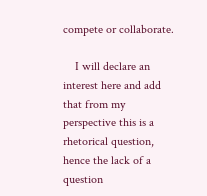compete or collaborate.

    I will declare an interest here and add that from my perspective this is a rhetorical question, hence the lack of a question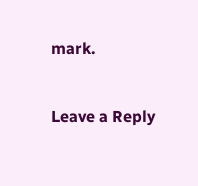mark.


Leave a Reply